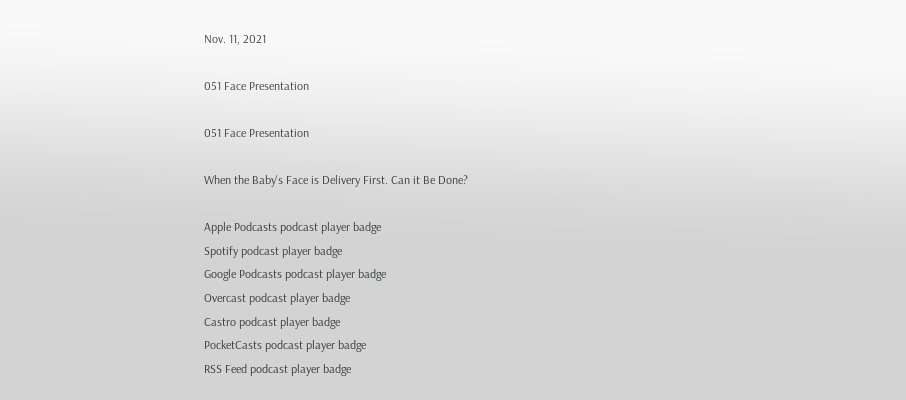Nov. 11, 2021

051 Face Presentation

051 Face Presentation

When the Baby's Face is Delivery First. Can it Be Done?

Apple Podcasts podcast player badge
Spotify podcast player badge
Google Podcasts podcast player badge
Overcast podcast player badge
Castro podcast player badge
PocketCasts podcast player badge
RSS Feed podcast player badge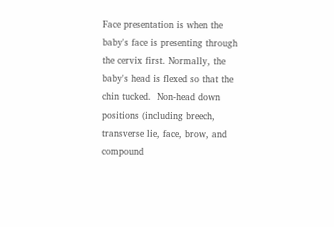Face presentation is when the baby's face is presenting through the cervix first. Normally, the baby's head is flexed so that the chin tucked.  Non-head down positions (including breech, transverse lie, face, brow, and compound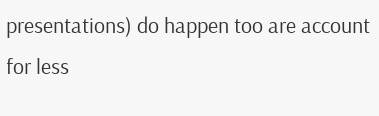presentations) do happen too are account for less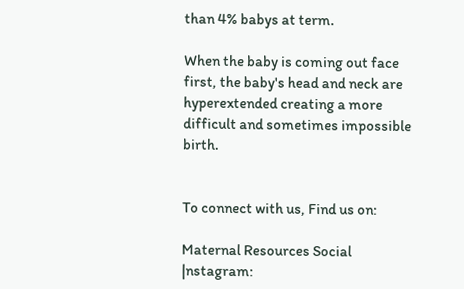than 4% babys at term.

When the baby is coming out face first, the baby's head and neck are hyperextended creating a more difficult and sometimes impossible birth.


To connect with us, Find us on:

Maternal Resources Social
|nstagram: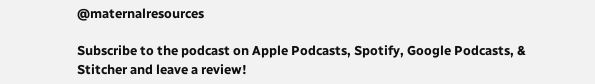@maternalresources

Subscribe to the podcast on Apple Podcasts, Spotify, Google Podcasts, & Stitcher and leave a review!